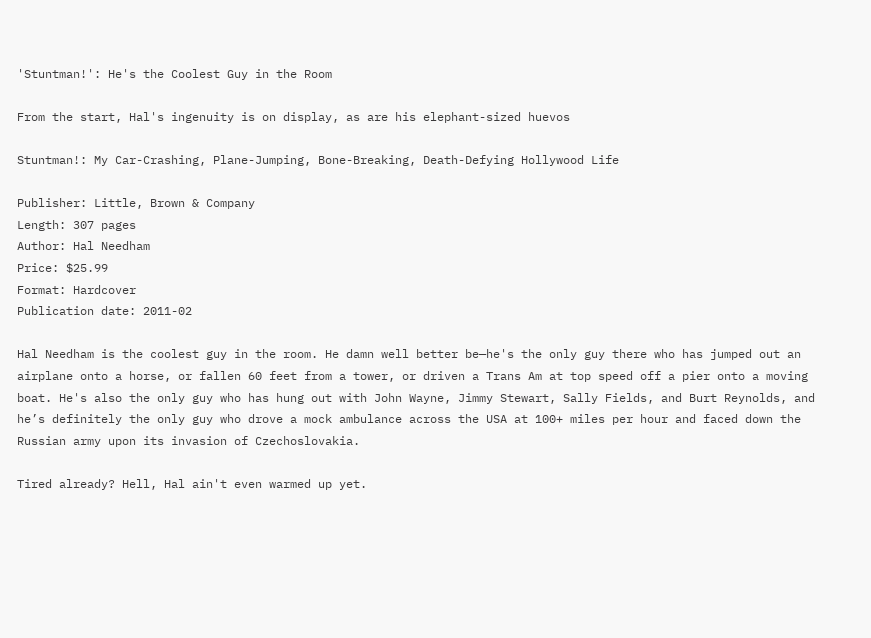'Stuntman!': He's the Coolest Guy in the Room

From the start, Hal's ingenuity is on display, as are his elephant-sized huevos

Stuntman!: My Car-Crashing, Plane-Jumping, Bone-Breaking, Death-Defying Hollywood Life

Publisher: Little, Brown & Company
Length: 307 pages
Author: Hal Needham
Price: $25.99
Format: Hardcover
Publication date: 2011-02

Hal Needham is the coolest guy in the room. He damn well better be—he's the only guy there who has jumped out an airplane onto a horse, or fallen 60 feet from a tower, or driven a Trans Am at top speed off a pier onto a moving boat. He's also the only guy who has hung out with John Wayne, Jimmy Stewart, Sally Fields, and Burt Reynolds, and he’s definitely the only guy who drove a mock ambulance across the USA at 100+ miles per hour and faced down the Russian army upon its invasion of Czechoslovakia.

Tired already? Hell, Hal ain't even warmed up yet.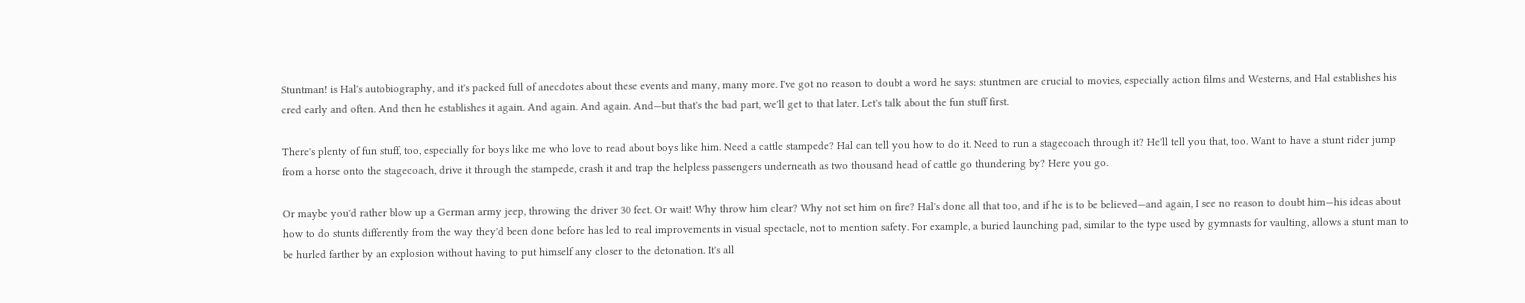Stuntman! is Hal's autobiography, and it's packed full of anecdotes about these events and many, many more. I've got no reason to doubt a word he says: stuntmen are crucial to movies, especially action films and Westerns, and Hal establishes his cred early and often. And then he establishes it again. And again. And again. And—but that's the bad part, we'll get to that later. Let's talk about the fun stuff first.

There's plenty of fun stuff, too, especially for boys like me who love to read about boys like him. Need a cattle stampede? Hal can tell you how to do it. Need to run a stagecoach through it? He'll tell you that, too. Want to have a stunt rider jump from a horse onto the stagecoach, drive it through the stampede, crash it and trap the helpless passengers underneath as two thousand head of cattle go thundering by? Here you go.

Or maybe you'd rather blow up a German army jeep, throwing the driver 30 feet. Or wait! Why throw him clear? Why not set him on fire? Hal's done all that too, and if he is to be believed—and again, I see no reason to doubt him—his ideas about how to do stunts differently from the way they'd been done before has led to real improvements in visual spectacle, not to mention safety. For example, a buried launching pad, similar to the type used by gymnasts for vaulting, allows a stunt man to be hurled farther by an explosion without having to put himself any closer to the detonation. It's all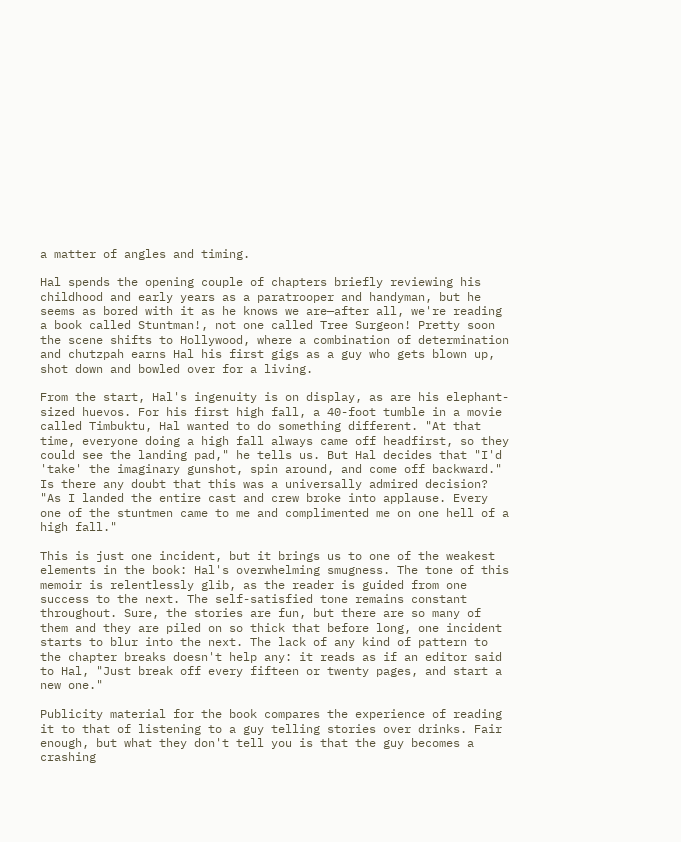a matter of angles and timing.

Hal spends the opening couple of chapters briefly reviewing his childhood and early years as a paratrooper and handyman, but he seems as bored with it as he knows we are—after all, we're reading a book called Stuntman!, not one called Tree Surgeon! Pretty soon the scene shifts to Hollywood, where a combination of determination and chutzpah earns Hal his first gigs as a guy who gets blown up, shot down and bowled over for a living.

From the start, Hal's ingenuity is on display, as are his elephant-sized huevos. For his first high fall, a 40-foot tumble in a movie called Timbuktu, Hal wanted to do something different. "At that time, everyone doing a high fall always came off headfirst, so they could see the landing pad," he tells us. But Hal decides that "I'd 'take' the imaginary gunshot, spin around, and come off backward." Is there any doubt that this was a universally admired decision? "As I landed the entire cast and crew broke into applause. Every one of the stuntmen came to me and complimented me on one hell of a high fall."

This is just one incident, but it brings us to one of the weakest elements in the book: Hal's overwhelming smugness. The tone of this memoir is relentlessly glib, as the reader is guided from one success to the next. The self-satisfied tone remains constant throughout. Sure, the stories are fun, but there are so many of them and they are piled on so thick that before long, one incident starts to blur into the next. The lack of any kind of pattern to the chapter breaks doesn't help any: it reads as if an editor said to Hal, "Just break off every fifteen or twenty pages, and start a new one."

Publicity material for the book compares the experience of reading it to that of listening to a guy telling stories over drinks. Fair enough, but what they don't tell you is that the guy becomes a crashing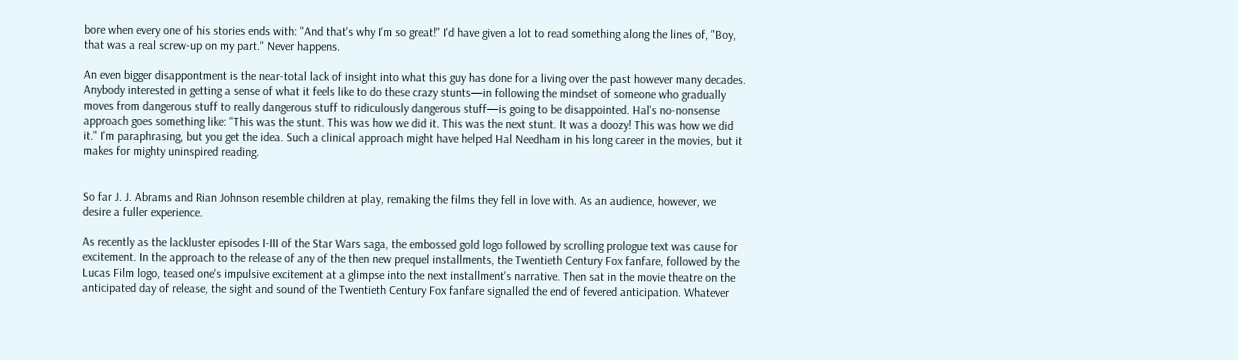bore when every one of his stories ends with: "And that's why I'm so great!" I'd have given a lot to read something along the lines of, "Boy, that was a real screw-up on my part." Never happens.

An even bigger disappontment is the near-total lack of insight into what this guy has done for a living over the past however many decades. Anybody interested in getting a sense of what it feels like to do these crazy stunts—in following the mindset of someone who gradually moves from dangerous stuff to really dangerous stuff to ridiculously dangerous stuff—is going to be disappointed. Hal's no-nonsense approach goes something like: "This was the stunt. This was how we did it. This was the next stunt. It was a doozy! This was how we did it." I'm paraphrasing, but you get the idea. Such a clinical approach might have helped Hal Needham in his long career in the movies, but it makes for mighty uninspired reading.


So far J. J. Abrams and Rian Johnson resemble children at play, remaking the films they fell in love with. As an audience, however, we desire a fuller experience.

As recently as the lackluster episodes I-III of the Star Wars saga, the embossed gold logo followed by scrolling prologue text was cause for excitement. In the approach to the release of any of the then new prequel installments, the Twentieth Century Fox fanfare, followed by the Lucas Film logo, teased one's impulsive excitement at a glimpse into the next installment's narrative. Then sat in the movie theatre on the anticipated day of release, the sight and sound of the Twentieth Century Fox fanfare signalled the end of fevered anticipation. Whatever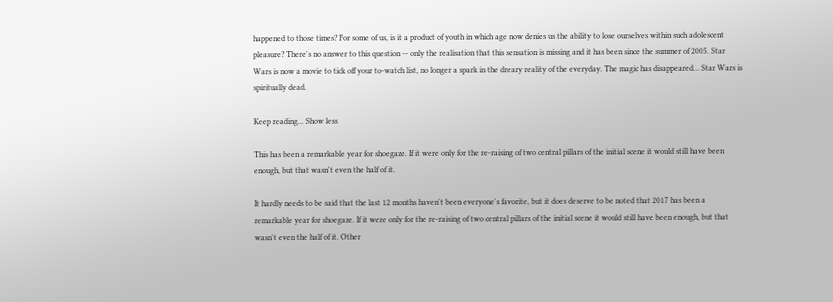happened to those times? For some of us, is it a product of youth in which age now denies us the ability to lose ourselves within such adolescent pleasure? There's no answer to this question -- only the realisation that this sensation is missing and it has been since the summer of 2005. Star Wars is now a movie to tick off your to-watch list, no longer a spark in the dreary reality of the everyday. The magic has disappeared… Star Wars is spiritually dead.

Keep reading... Show less

This has been a remarkable year for shoegaze. If it were only for the re-raising of two central pillars of the initial scene it would still have been enough, but that wasn't even the half of it.

It hardly needs to be said that the last 12 months haven't been everyone's favorite, but it does deserve to be noted that 2017 has been a remarkable year for shoegaze. If it were only for the re-raising of two central pillars of the initial scene it would still have been enough, but that wasn't even the half of it. Other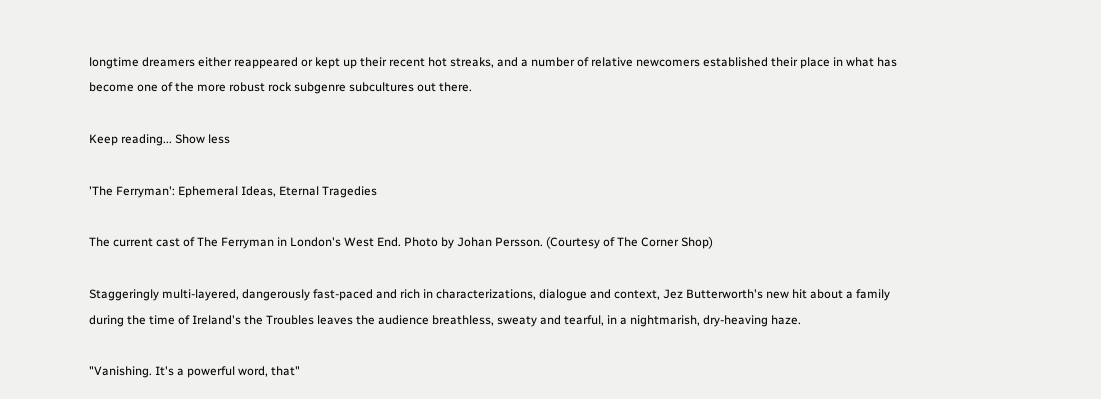longtime dreamers either reappeared or kept up their recent hot streaks, and a number of relative newcomers established their place in what has become one of the more robust rock subgenre subcultures out there.

Keep reading... Show less

'The Ferryman': Ephemeral Ideas, Eternal Tragedies

The current cast of The Ferryman in London's West End. Photo by Johan Persson. (Courtesy of The Corner Shop)

Staggeringly multi-layered, dangerously fast-paced and rich in characterizations, dialogue and context, Jez Butterworth's new hit about a family during the time of Ireland's the Troubles leaves the audience breathless, sweaty and tearful, in a nightmarish, dry-heaving haze.

"Vanishing. It's a powerful word, that"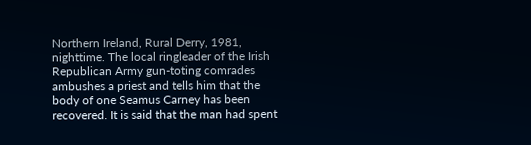Northern Ireland, Rural Derry, 1981, nighttime. The local ringleader of the Irish Republican Army gun-toting comrades ambushes a priest and tells him that the body of one Seamus Carney has been recovered. It is said that the man had spent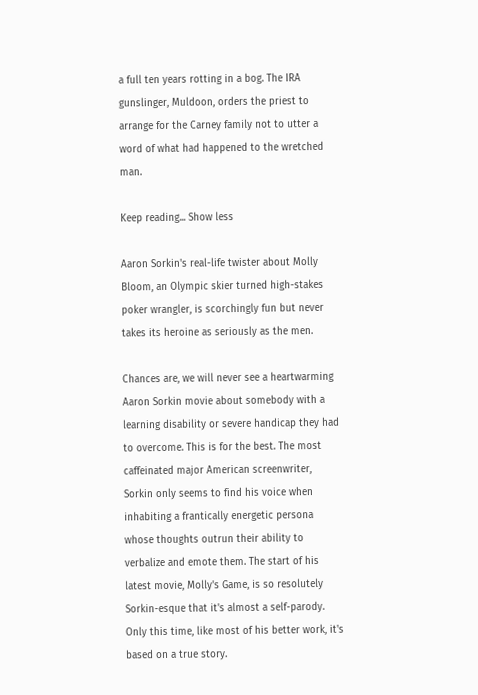a full ten years rotting in a bog. The IRA gunslinger, Muldoon, orders the priest to arrange for the Carney family not to utter a word of what had happened to the wretched man.

Keep reading... Show less

Aaron Sorkin's real-life twister about Molly Bloom, an Olympic skier turned high-stakes poker wrangler, is scorchingly fun but never takes its heroine as seriously as the men.

Chances are, we will never see a heartwarming Aaron Sorkin movie about somebody with a learning disability or severe handicap they had to overcome. This is for the best. The most caffeinated major American screenwriter, Sorkin only seems to find his voice when inhabiting a frantically energetic persona whose thoughts outrun their ability to verbalize and emote them. The start of his latest movie, Molly's Game, is so resolutely Sorkin-esque that it's almost a self-parody. Only this time, like most of his better work, it's based on a true story.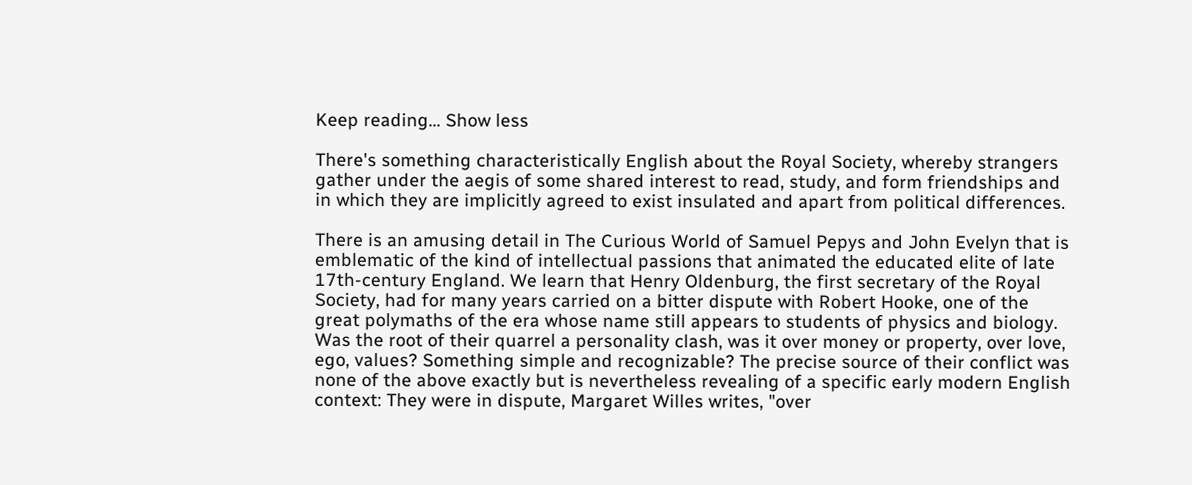Keep reading... Show less

There's something characteristically English about the Royal Society, whereby strangers gather under the aegis of some shared interest to read, study, and form friendships and in which they are implicitly agreed to exist insulated and apart from political differences.

There is an amusing detail in The Curious World of Samuel Pepys and John Evelyn that is emblematic of the kind of intellectual passions that animated the educated elite of late 17th-century England. We learn that Henry Oldenburg, the first secretary of the Royal Society, had for many years carried on a bitter dispute with Robert Hooke, one of the great polymaths of the era whose name still appears to students of physics and biology. Was the root of their quarrel a personality clash, was it over money or property, over love, ego, values? Something simple and recognizable? The precise source of their conflict was none of the above exactly but is nevertheless revealing of a specific early modern English context: They were in dispute, Margaret Willes writes, "over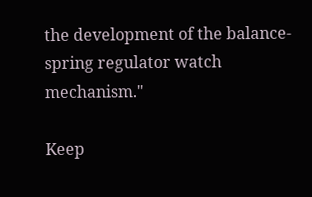the development of the balance-spring regulator watch mechanism."

Keep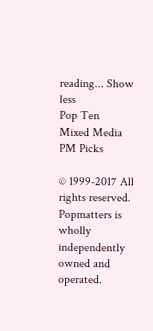reading... Show less
Pop Ten
Mixed Media
PM Picks

© 1999-2017 All rights reserved.
Popmatters is wholly independently owned and operated.